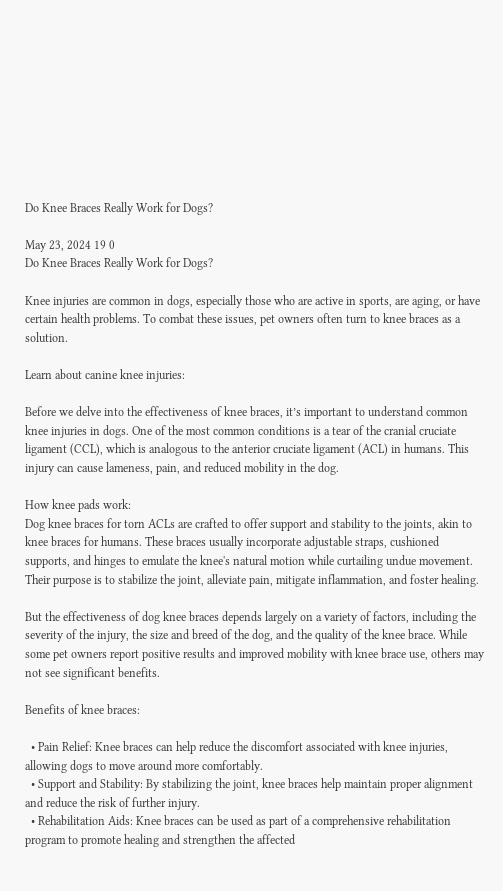Do Knee Braces Really Work for Dogs?

May 23, 2024 19 0
Do Knee Braces Really Work for Dogs?

Knee injuries are common in dogs, especially those who are active in sports, are aging, or have certain health problems. To combat these issues, pet owners often turn to knee braces as a solution.

Learn about canine knee injuries:

Before we delve into the effectiveness of knee braces, it’s important to understand common knee injuries in dogs. One of the most common conditions is a tear of the cranial cruciate ligament (CCL), which is analogous to the anterior cruciate ligament (ACL) in humans. This injury can cause lameness, pain, and reduced mobility in the dog.

How knee pads work:
Dog knee braces for torn ACLs are crafted to offer support and stability to the joints, akin to knee braces for humans. These braces usually incorporate adjustable straps, cushioned supports, and hinges to emulate the knee's natural motion while curtailing undue movement. Their purpose is to stabilize the joint, alleviate pain, mitigate inflammation, and foster healing.

But the effectiveness of dog knee braces depends largely on a variety of factors, including the severity of the injury, the size and breed of the dog, and the quality of the knee brace. While some pet owners report positive results and improved mobility with knee brace use, others may not see significant benefits.

Benefits of knee braces:

  • Pain Relief: Knee braces can help reduce the discomfort associated with knee injuries, allowing dogs to move around more comfortably.
  • Support and Stability: By stabilizing the joint, knee braces help maintain proper alignment and reduce the risk of further injury.
  • Rehabilitation Aids: Knee braces can be used as part of a comprehensive rehabilitation program to promote healing and strengthen the affected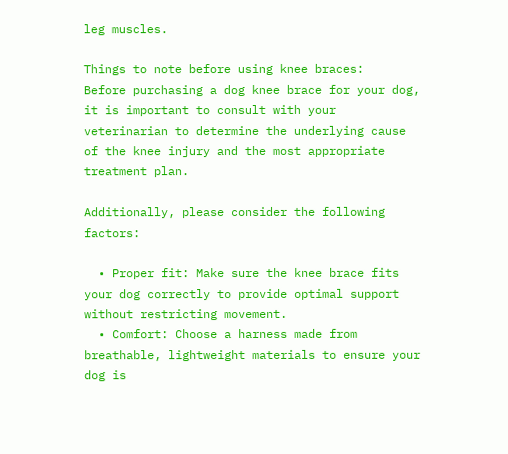leg muscles.

Things to note before using knee braces:
Before purchasing a dog knee brace for your dog, it is important to consult with your veterinarian to determine the underlying cause of the knee injury and the most appropriate treatment plan.

Additionally, please consider the following factors:

  • Proper fit: Make sure the knee brace fits your dog correctly to provide optimal support without restricting movement.
  • Comfort: Choose a harness made from breathable, lightweight materials to ensure your dog is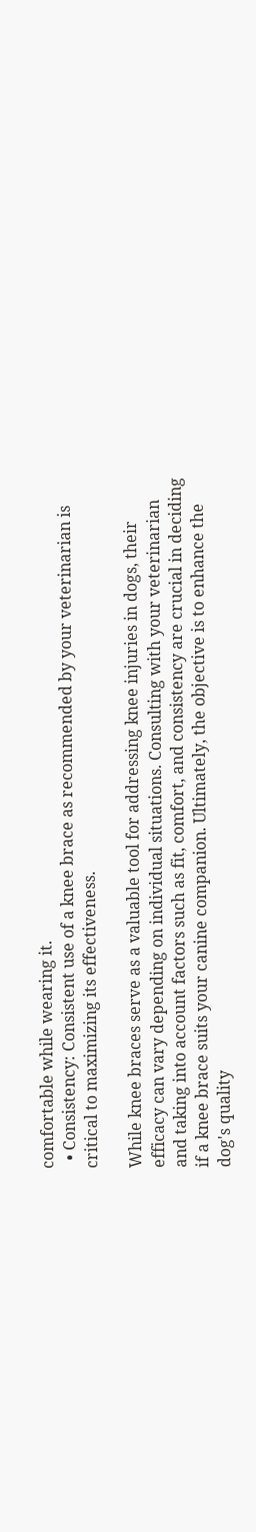comfortable while wearing it.
  • Consistency: Consistent use of a knee brace as recommended by your veterinarian is critical to maximizing its effectiveness.

While knee braces serve as a valuable tool for addressing knee injuries in dogs, their efficacy can vary depending on individual situations. Consulting with your veterinarian and taking into account factors such as fit, comfort, and consistency are crucial in deciding if a knee brace suits your canine companion. Ultimately, the objective is to enhance the dog's quality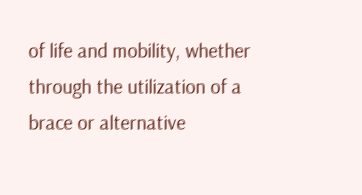of life and mobility, whether through the utilization of a brace or alternative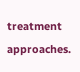treatment approaches.